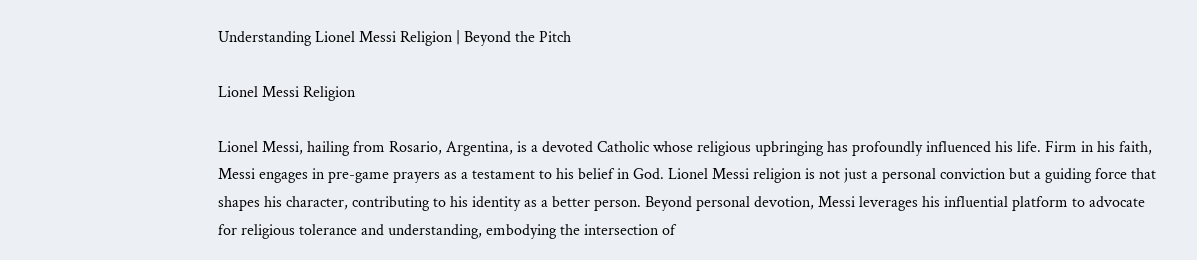Understanding Lionel Messi Religion | Beyond the Pitch

Lionel Messi Religion

Lionel Messi, hailing from Rosario, Argentina, is a devoted Catholic whose religious upbringing has profoundly influenced his life. Firm in his faith, Messi engages in pre-game prayers as a testament to his belief in God. Lionel Messi religion is not just a personal conviction but a guiding force that shapes his character, contributing to his identity as a better person. Beyond personal devotion, Messi leverages his influential platform to advocate for religious tolerance and understanding, embodying the intersection of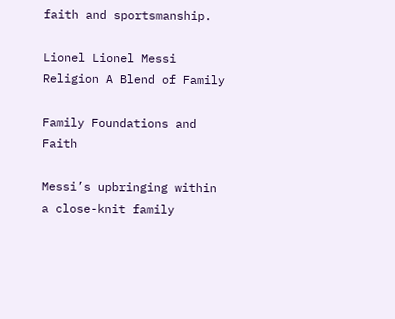faith and sportsmanship.

Lionel Lionel Messi Religion A Blend of Family

Family Foundations and Faith

Messi’s upbringing within a close-knit family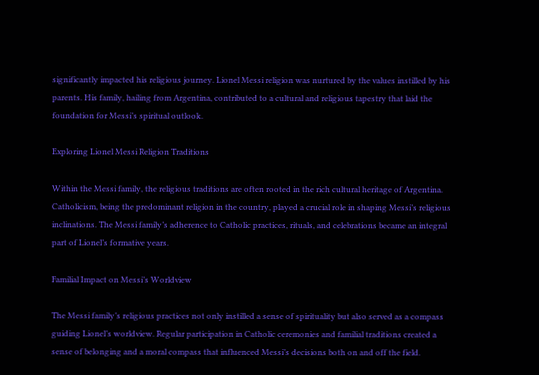significantly impacted his religious journey. Lionel Messi religion was nurtured by the values instilled by his parents. His family, hailing from Argentina, contributed to a cultural and religious tapestry that laid the foundation for Messi’s spiritual outlook.

Exploring Lionel Messi Religion Traditions

Within the Messi family, the religious traditions are often rooted in the rich cultural heritage of Argentina. Catholicism, being the predominant religion in the country, played a crucial role in shaping Messi’s religious inclinations. The Messi family’s adherence to Catholic practices, rituals, and celebrations became an integral part of Lionel’s formative years.

Familial Impact on Messi’s Worldview

The Messi family’s religious practices not only instilled a sense of spirituality but also served as a compass guiding Lionel’s worldview. Regular participation in Catholic ceremonies and familial traditions created a sense of belonging and a moral compass that influenced Messi’s decisions both on and off the field.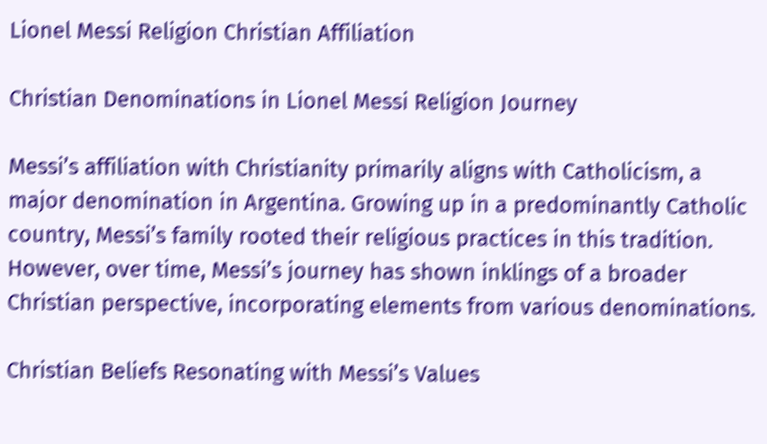Lionel Messi Religion Christian Affiliation

Christian Denominations in Lionel Messi Religion Journey

Messi’s affiliation with Christianity primarily aligns with Catholicism, a major denomination in Argentina. Growing up in a predominantly Catholic country, Messi’s family rooted their religious practices in this tradition. However, over time, Messi’s journey has shown inklings of a broader Christian perspective, incorporating elements from various denominations.

Christian Beliefs Resonating with Messi’s Values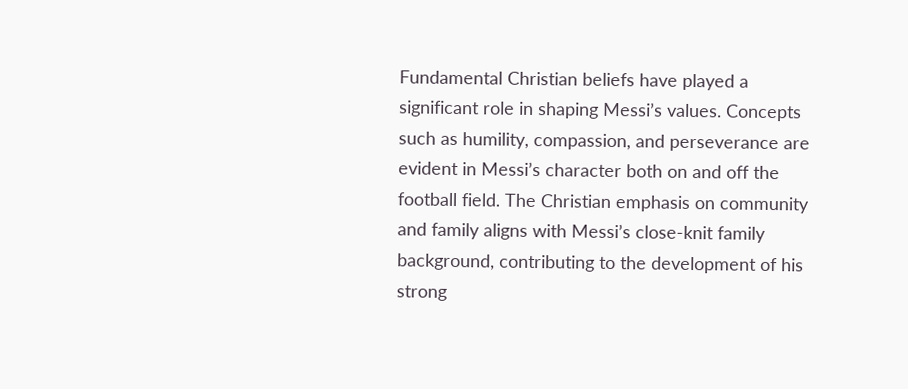Fundamental Christian beliefs have played a significant role in shaping Messi’s values. Concepts such as humility, compassion, and perseverance are evident in Messi’s character both on and off the football field. The Christian emphasis on community and family aligns with Messi’s close-knit family background, contributing to the development of his strong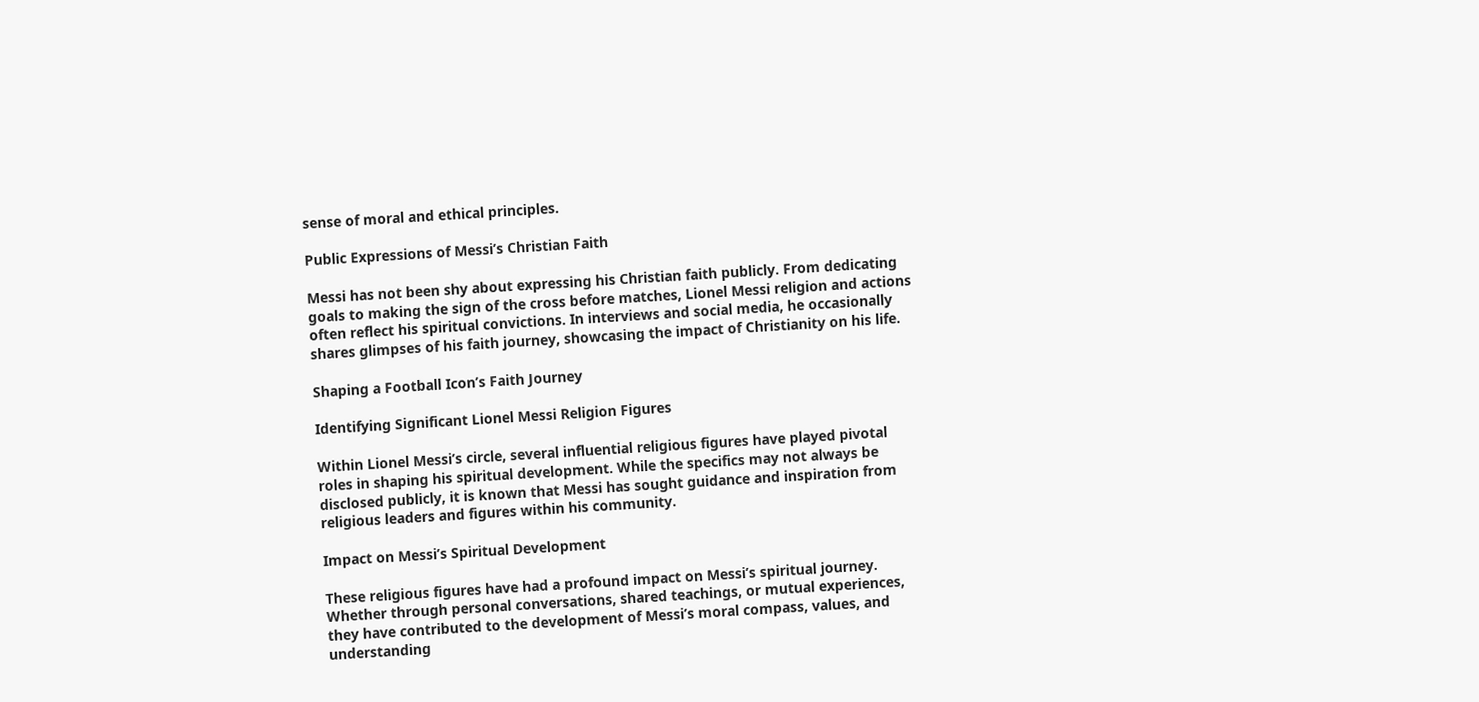sense of moral and ethical principles.

Public Expressions of Messi’s Christian Faith

Messi has not been shy about expressing his Christian faith publicly. From dedicating goals to making the sign of the cross before matches, Lionel Messi religion and actions often reflect his spiritual convictions. In interviews and social media, he occasionally shares glimpses of his faith journey, showcasing the impact of Christianity on his life.

Shaping a Football Icon’s Faith Journey

Identifying Significant Lionel Messi Religion Figures

Within Lionel Messi’s circle, several influential religious figures have played pivotal roles in shaping his spiritual development. While the specifics may not always be disclosed publicly, it is known that Messi has sought guidance and inspiration from religious leaders and figures within his community.

Impact on Messi’s Spiritual Development

These religious figures have had a profound impact on Messi’s spiritual journey. Whether through personal conversations, shared teachings, or mutual experiences, they have contributed to the development of Messi’s moral compass, values, and understanding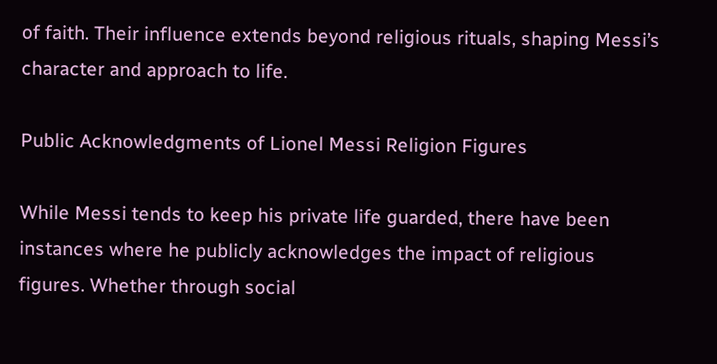of faith. Their influence extends beyond religious rituals, shaping Messi’s character and approach to life.

Public Acknowledgments of Lionel Messi Religion Figures

While Messi tends to keep his private life guarded, there have been instances where he publicly acknowledges the impact of religious figures. Whether through social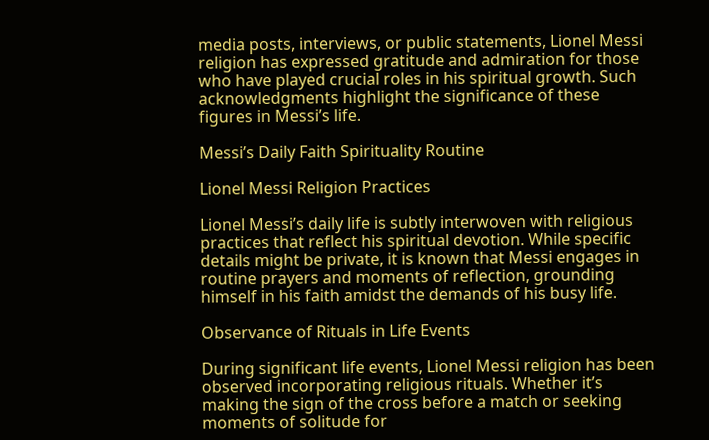media posts, interviews, or public statements, Lionel Messi religion has expressed gratitude and admiration for those who have played crucial roles in his spiritual growth. Such acknowledgments highlight the significance of these figures in Messi’s life.

Messi’s Daily Faith Spirituality Routine

Lionel Messi Religion Practices

Lionel Messi’s daily life is subtly interwoven with religious practices that reflect his spiritual devotion. While specific details might be private, it is known that Messi engages in routine prayers and moments of reflection, grounding himself in his faith amidst the demands of his busy life.

Observance of Rituals in Life Events

During significant life events, Lionel Messi religion has been observed incorporating religious rituals. Whether it’s making the sign of the cross before a match or seeking moments of solitude for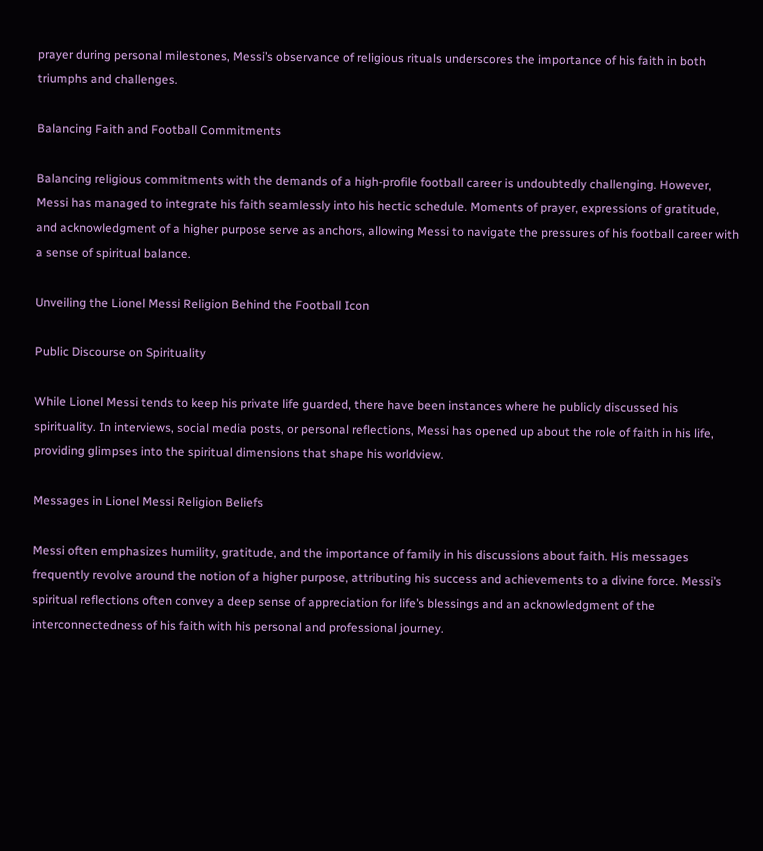prayer during personal milestones, Messi’s observance of religious rituals underscores the importance of his faith in both triumphs and challenges.

Balancing Faith and Football Commitments

Balancing religious commitments with the demands of a high-profile football career is undoubtedly challenging. However, Messi has managed to integrate his faith seamlessly into his hectic schedule. Moments of prayer, expressions of gratitude, and acknowledgment of a higher purpose serve as anchors, allowing Messi to navigate the pressures of his football career with a sense of spiritual balance.

Unveiling the Lionel Messi Religion Behind the Football Icon

Public Discourse on Spirituality

While Lionel Messi tends to keep his private life guarded, there have been instances where he publicly discussed his spirituality. In interviews, social media posts, or personal reflections, Messi has opened up about the role of faith in his life, providing glimpses into the spiritual dimensions that shape his worldview.

Messages in Lionel Messi Religion Beliefs

Messi often emphasizes humility, gratitude, and the importance of family in his discussions about faith. His messages frequently revolve around the notion of a higher purpose, attributing his success and achievements to a divine force. Messi’s spiritual reflections often convey a deep sense of appreciation for life’s blessings and an acknowledgment of the interconnectedness of his faith with his personal and professional journey.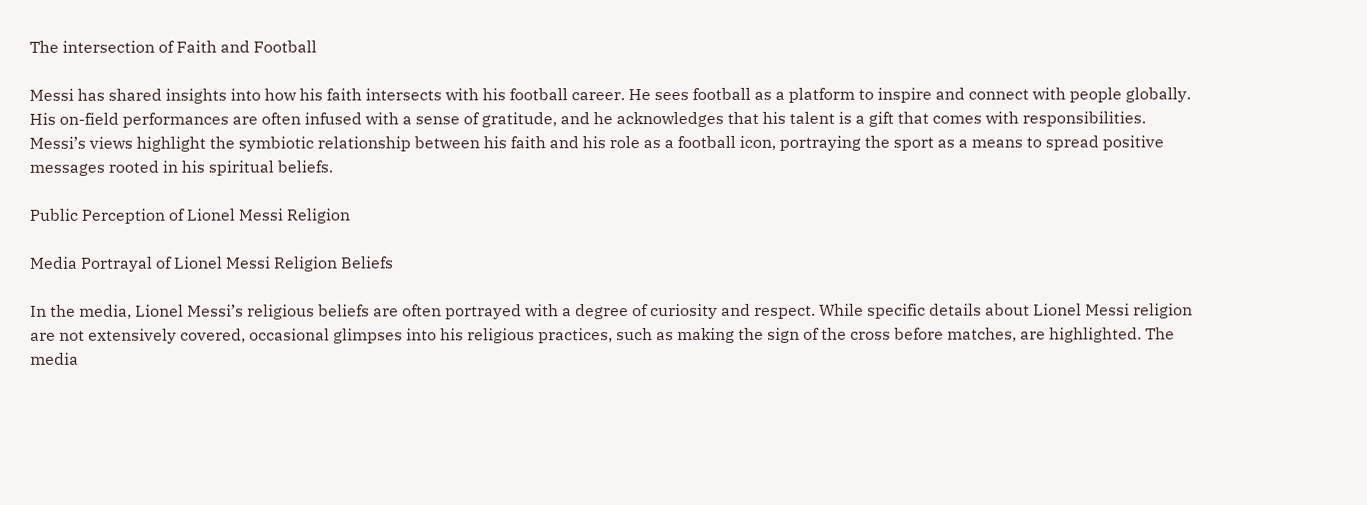The intersection of Faith and Football

Messi has shared insights into how his faith intersects with his football career. He sees football as a platform to inspire and connect with people globally. His on-field performances are often infused with a sense of gratitude, and he acknowledges that his talent is a gift that comes with responsibilities. Messi’s views highlight the symbiotic relationship between his faith and his role as a football icon, portraying the sport as a means to spread positive messages rooted in his spiritual beliefs.

Public Perception of Lionel Messi Religion

Media Portrayal of Lionel Messi Religion Beliefs

In the media, Lionel Messi’s religious beliefs are often portrayed with a degree of curiosity and respect. While specific details about Lionel Messi religion are not extensively covered, occasional glimpses into his religious practices, such as making the sign of the cross before matches, are highlighted. The media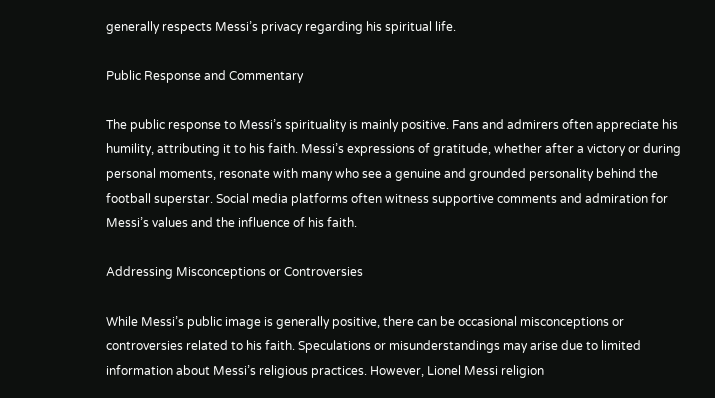generally respects Messi’s privacy regarding his spiritual life.

Public Response and Commentary

The public response to Messi’s spirituality is mainly positive. Fans and admirers often appreciate his humility, attributing it to his faith. Messi’s expressions of gratitude, whether after a victory or during personal moments, resonate with many who see a genuine and grounded personality behind the football superstar. Social media platforms often witness supportive comments and admiration for Messi’s values and the influence of his faith.

Addressing Misconceptions or Controversies

While Messi’s public image is generally positive, there can be occasional misconceptions or controversies related to his faith. Speculations or misunderstandings may arise due to limited information about Messi’s religious practices. However, Lionel Messi religion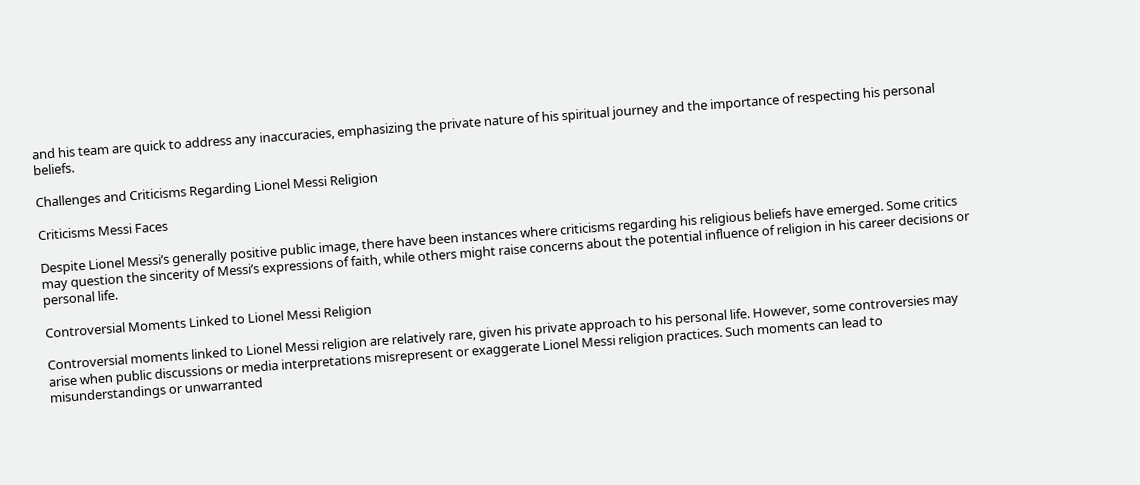and his team are quick to address any inaccuracies, emphasizing the private nature of his spiritual journey and the importance of respecting his personal beliefs.

Challenges and Criticisms Regarding Lionel Messi Religion

Criticisms Messi Faces

Despite Lionel Messi’s generally positive public image, there have been instances where criticisms regarding his religious beliefs have emerged. Some critics may question the sincerity of Messi’s expressions of faith, while others might raise concerns about the potential influence of religion in his career decisions or personal life.

Controversial Moments Linked to Lionel Messi Religion

Controversial moments linked to Lionel Messi religion are relatively rare, given his private approach to his personal life. However, some controversies may arise when public discussions or media interpretations misrepresent or exaggerate Lionel Messi religion practices. Such moments can lead to misunderstandings or unwarranted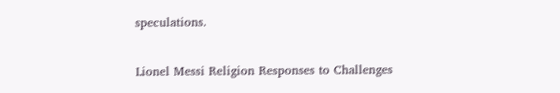speculations.

Lionel Messi Religion Responses to Challenges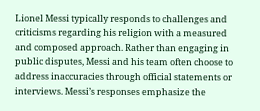Lionel Messi typically responds to challenges and criticisms regarding his religion with a measured and composed approach. Rather than engaging in public disputes, Messi and his team often choose to address inaccuracies through official statements or interviews. Messi’s responses emphasize the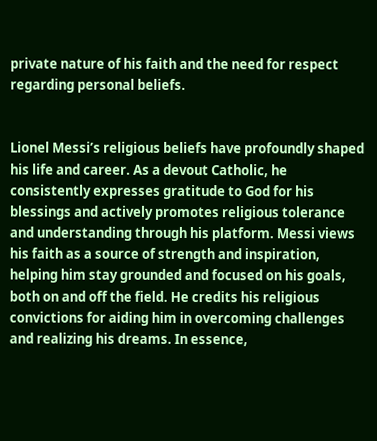private nature of his faith and the need for respect regarding personal beliefs.


Lionel Messi’s religious beliefs have profoundly shaped his life and career. As a devout Catholic, he consistently expresses gratitude to God for his blessings and actively promotes religious tolerance and understanding through his platform. Messi views his faith as a source of strength and inspiration, helping him stay grounded and focused on his goals, both on and off the field. He credits his religious convictions for aiding him in overcoming challenges and realizing his dreams. In essence,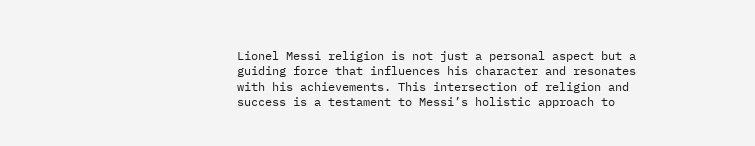Lionel Messi religion is not just a personal aspect but a guiding force that influences his character and resonates with his achievements. This intersection of religion and success is a testament to Messi’s holistic approach to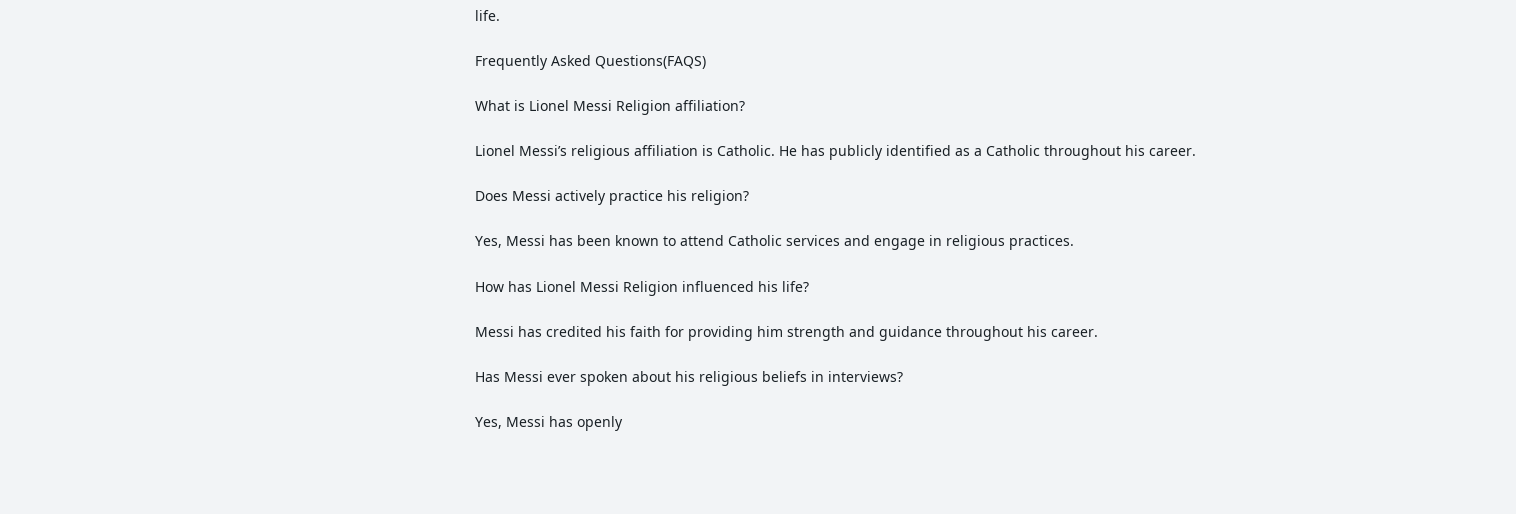life.

Frequently Asked Questions(FAQS)

What is Lionel Messi Religion affiliation?

Lionel Messi’s religious affiliation is Catholic. He has publicly identified as a Catholic throughout his career.

Does Messi actively practice his religion?

Yes, Messi has been known to attend Catholic services and engage in religious practices.

How has Lionel Messi Religion influenced his life?

Messi has credited his faith for providing him strength and guidance throughout his career.

Has Messi ever spoken about his religious beliefs in interviews?

Yes, Messi has openly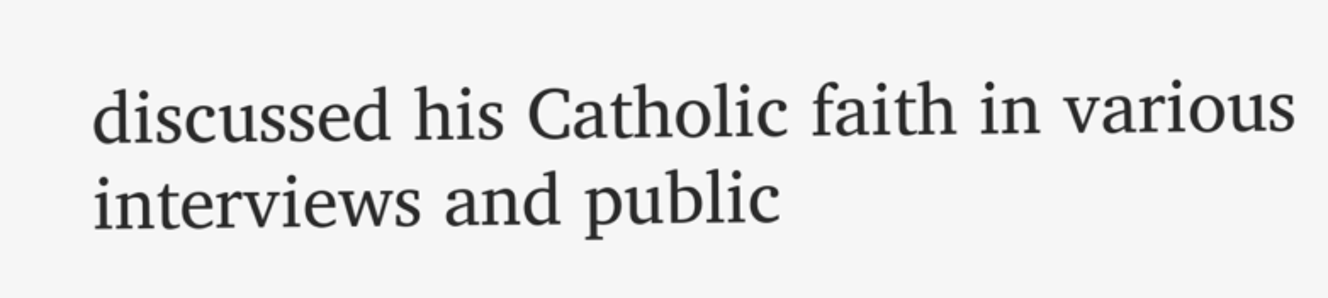discussed his Catholic faith in various interviews and public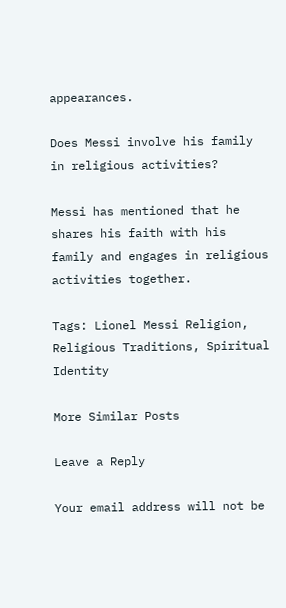appearances.

Does Messi involve his family in religious activities?

Messi has mentioned that he shares his faith with his family and engages in religious activities together.

Tags: Lionel Messi Religion, Religious Traditions, Spiritual Identity

More Similar Posts

Leave a Reply

Your email address will not be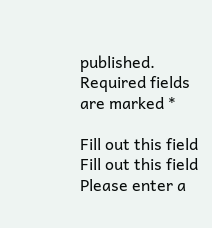published. Required fields are marked *

Fill out this field
Fill out this field
Please enter a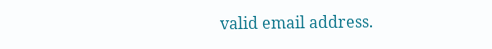valid email address.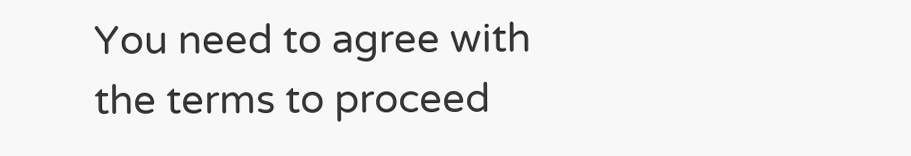You need to agree with the terms to proceed